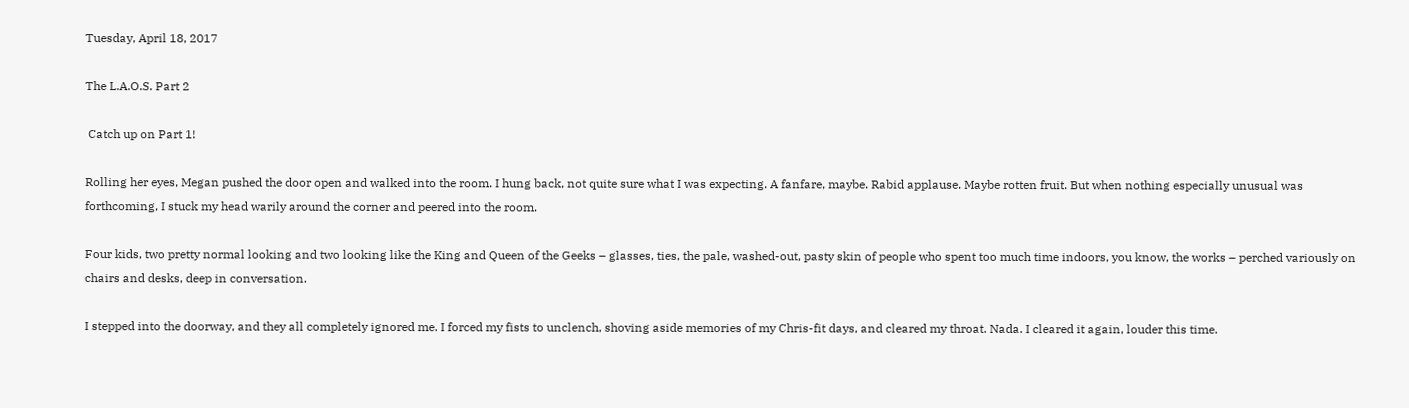Tuesday, April 18, 2017

The L.A.O.S. Part 2

 Catch up on Part 1!

Rolling her eyes, Megan pushed the door open and walked into the room. I hung back, not quite sure what I was expecting. A fanfare, maybe. Rabid applause. Maybe rotten fruit. But when nothing especially unusual was forthcoming, I stuck my head warily around the corner and peered into the room.

Four kids, two pretty normal looking and two looking like the King and Queen of the Geeks – glasses, ties, the pale, washed-out, pasty skin of people who spent too much time indoors, you know, the works – perched variously on chairs and desks, deep in conversation.

I stepped into the doorway, and they all completely ignored me. I forced my fists to unclench, shoving aside memories of my Chris-fit days, and cleared my throat. Nada. I cleared it again, louder this time.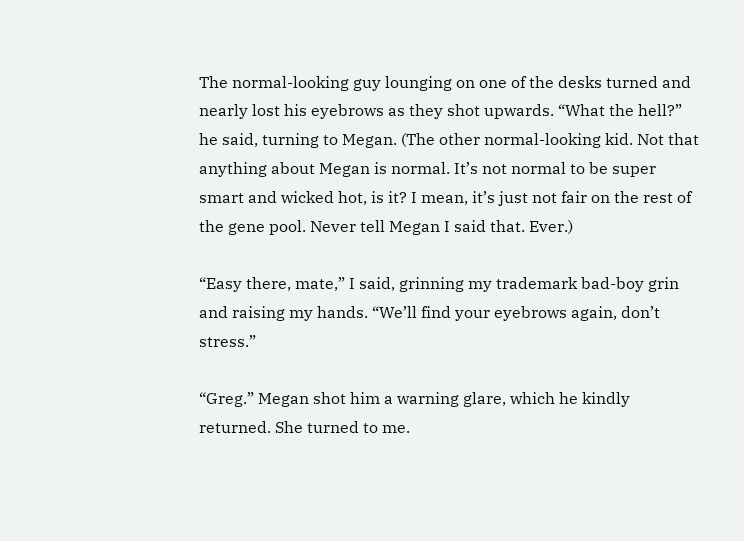The normal-looking guy lounging on one of the desks turned and nearly lost his eyebrows as they shot upwards. “What the hell?” he said, turning to Megan. (The other normal-looking kid. Not that anything about Megan is normal. It’s not normal to be super smart and wicked hot, is it? I mean, it’s just not fair on the rest of the gene pool. Never tell Megan I said that. Ever.)

“Easy there, mate,” I said, grinning my trademark bad-boy grin and raising my hands. “We’ll find your eyebrows again, don’t stress.”

“Greg.” Megan shot him a warning glare, which he kindly returned. She turned to me.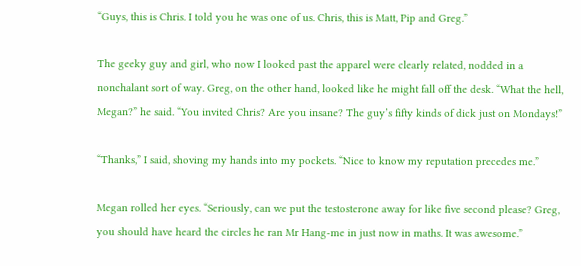“Guys, this is Chris. I told you he was one of us. Chris, this is Matt, Pip and Greg.”

The geeky guy and girl, who now I looked past the apparel were clearly related, nodded in a nonchalant sort of way. Greg, on the other hand, looked like he might fall off the desk. “What the hell, Megan?” he said. “You invited Chris? Are you insane? The guy’s fifty kinds of dick just on Mondays!”

“Thanks,” I said, shoving my hands into my pockets. “Nice to know my reputation precedes me.”

Megan rolled her eyes. “Seriously, can we put the testosterone away for like five second please? Greg, you should have heard the circles he ran Mr Hang-me in just now in maths. It was awesome.”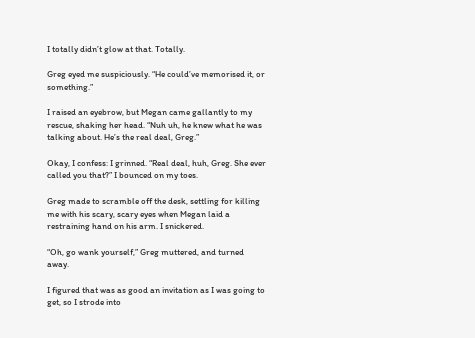I totally didn’t glow at that. Totally.

Greg eyed me suspiciously. “He could’ve memorised it, or something.”

I raised an eyebrow, but Megan came gallantly to my rescue, shaking her head. “Nuh uh, he knew what he was talking about. He’s the real deal, Greg.”

Okay, I confess: I grinned. “Real deal, huh, Greg. She ever called you that?” I bounced on my toes.

Greg made to scramble off the desk, settling for killing me with his scary, scary eyes when Megan laid a restraining hand on his arm. I snickered.

“Oh, go wank yourself,” Greg muttered, and turned away.

I figured that was as good an invitation as I was going to get, so I strode into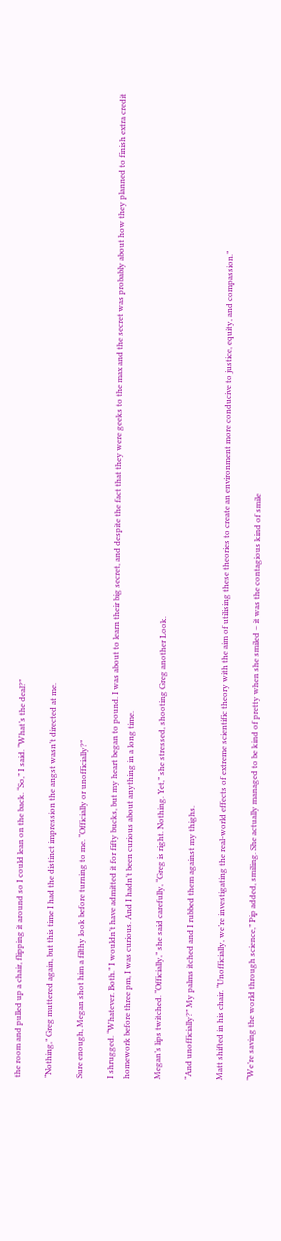the room and pulled up a chair, flipping it around so I could lean on the back. “So,” I said. “What’s the deal?”

“Nothing,” Greg muttered again, but this time I had the distinct impression the angst wasn’t directed at me.

Sure enough, Megan shot him a filthy look before turning to me. “Officially or unofficially?”

I shrugged. “Whatever. Both.” I wouldn’t have admitted it for fifty bucks, but my heart began to pound. I was about to learn their big secret, and despite the fact that they were geeks to the max and the secret was probably about how they planned to finish extra credit homework before three pm, I was curious. And I hadn’t been curious about anything in a long time.

Megan’s lips twitched. “Officially,” she said carefully, “Greg is right. Nothing. Yet,” she stressed, shooting Greg another Look.

“And unofficially?” My palms itched and I rubbed them against my thighs.

Matt shifted in his chair. “Unofficially, we’re investigating the real-world effects of extreme scientific theory with the aim of utilising these theories to create an environment more conducive to justice, equity, and compassion.”

“We’re saving the world through science,” Pip added, smiling. She actually managed to be kind of pretty when she smiled – it was the contagious kind of smile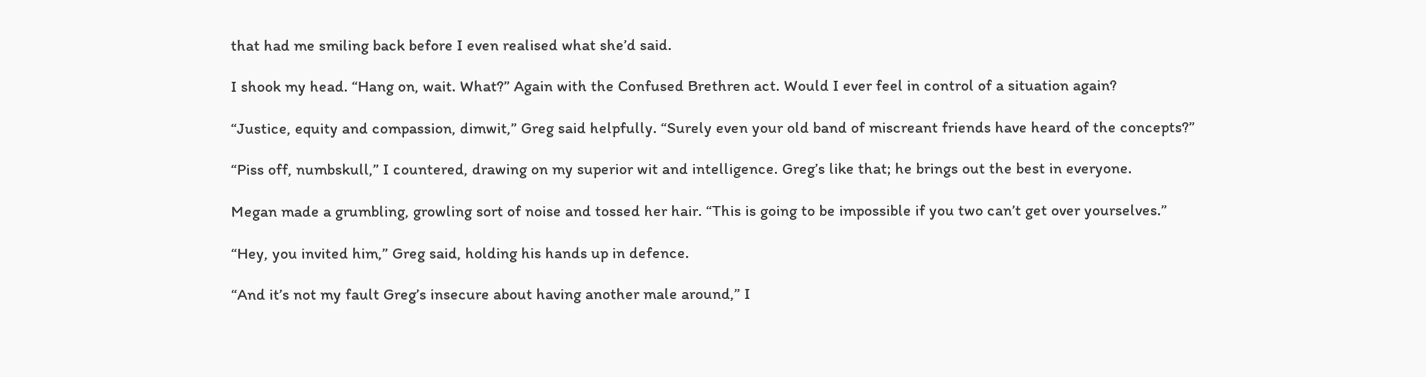that had me smiling back before I even realised what she’d said.

I shook my head. “Hang on, wait. What?” Again with the Confused Brethren act. Would I ever feel in control of a situation again?

“Justice, equity and compassion, dimwit,” Greg said helpfully. “Surely even your old band of miscreant friends have heard of the concepts?”

“Piss off, numbskull,” I countered, drawing on my superior wit and intelligence. Greg’s like that; he brings out the best in everyone.

Megan made a grumbling, growling sort of noise and tossed her hair. “This is going to be impossible if you two can’t get over yourselves.”

“Hey, you invited him,” Greg said, holding his hands up in defence.

“And it’s not my fault Greg’s insecure about having another male around,” I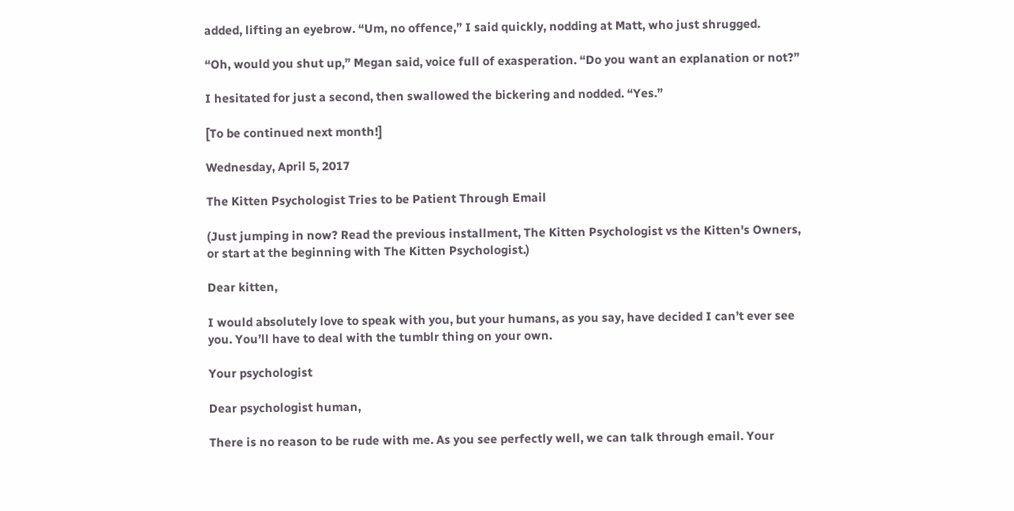added, lifting an eyebrow. “Um, no offence,” I said quickly, nodding at Matt, who just shrugged.

“Oh, would you shut up,” Megan said, voice full of exasperation. “Do you want an explanation or not?”

I hesitated for just a second, then swallowed the bickering and nodded. “Yes.”

[To be continued next month!]

Wednesday, April 5, 2017

The Kitten Psychologist Tries to be Patient Through Email

(Just jumping in now? Read the previous installment, The Kitten Psychologist vs the Kitten's Owners, or start at the beginning with The Kitten Psychologist.)

Dear kitten,

I would absolutely love to speak with you, but your humans, as you say, have decided I can’t ever see you. You’ll have to deal with the tumblr thing on your own.

Your psychologist

Dear psychologist human,

There is no reason to be rude with me. As you see perfectly well, we can talk through email. Your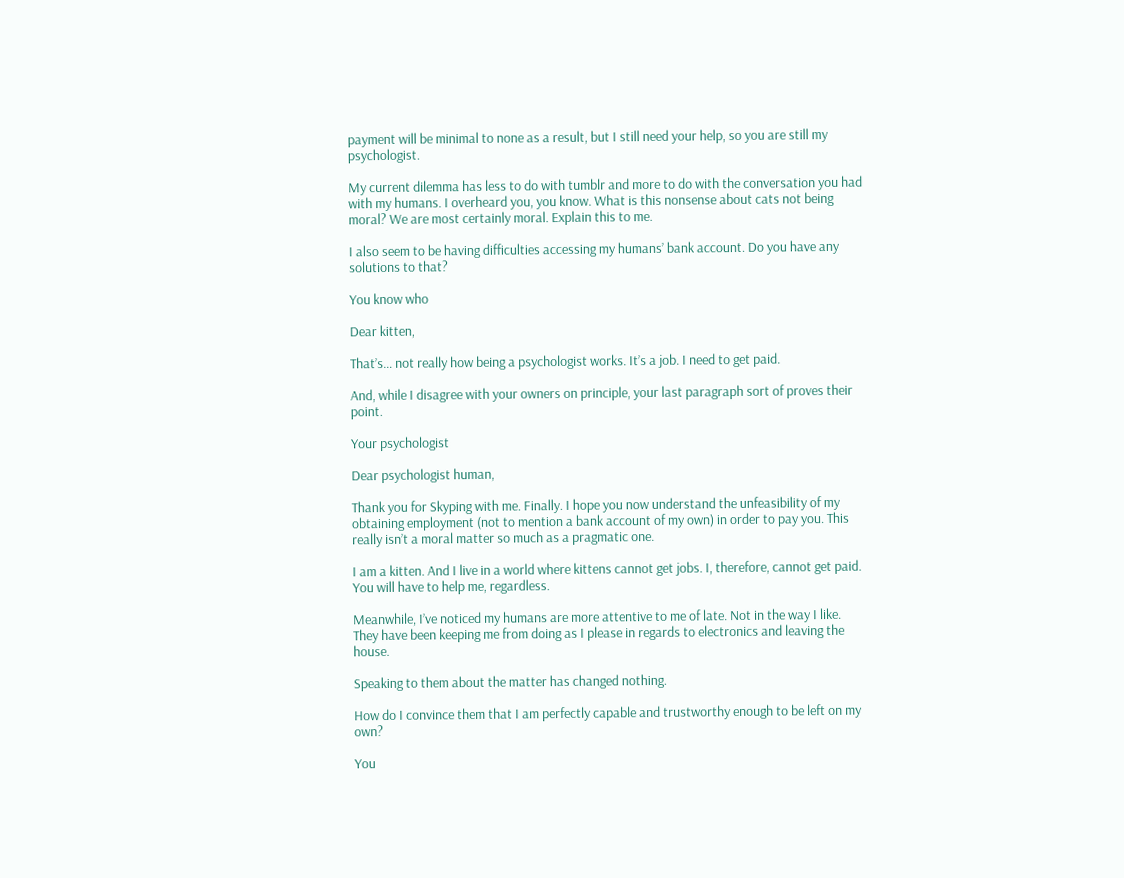payment will be minimal to none as a result, but I still need your help, so you are still my psychologist.

My current dilemma has less to do with tumblr and more to do with the conversation you had with my humans. I overheard you, you know. What is this nonsense about cats not being moral? We are most certainly moral. Explain this to me.

I also seem to be having difficulties accessing my humans’ bank account. Do you have any solutions to that?

You know who

Dear kitten,

That’s… not really how being a psychologist works. It’s a job. I need to get paid.

And, while I disagree with your owners on principle, your last paragraph sort of proves their point.

Your psychologist

Dear psychologist human,

Thank you for Skyping with me. Finally. I hope you now understand the unfeasibility of my obtaining employment (not to mention a bank account of my own) in order to pay you. This really isn’t a moral matter so much as a pragmatic one.

I am a kitten. And I live in a world where kittens cannot get jobs. I, therefore, cannot get paid. You will have to help me, regardless.

Meanwhile, I’ve noticed my humans are more attentive to me of late. Not in the way I like. They have been keeping me from doing as I please in regards to electronics and leaving the house.

Speaking to them about the matter has changed nothing.

How do I convince them that I am perfectly capable and trustworthy enough to be left on my own?

You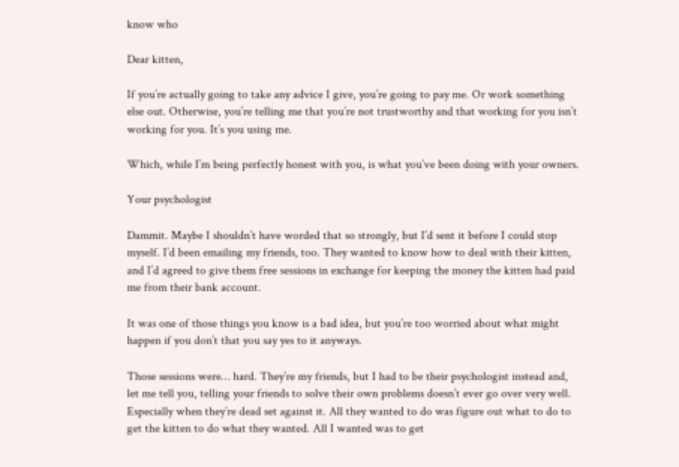know who

Dear kitten,

If you’re actually going to take any advice I give, you’re going to pay me. Or work something else out. Otherwise, you’re telling me that you’re not trustworthy and that working for you isn’t working for you. It’s you using me.

Which, while I’m being perfectly honest with you, is what you’ve been doing with your owners.

Your psychologist

Dammit. Maybe I shouldn’t have worded that so strongly, but I’d sent it before I could stop myself. I’d been emailing my friends, too. They wanted to know how to deal with their kitten, and I’d agreed to give them free sessions in exchange for keeping the money the kitten had paid me from their bank account.

It was one of those things you know is a bad idea, but you’re too worried about what might happen if you don’t that you say yes to it anyways.

Those sessions were… hard. They’re my friends, but I had to be their psychologist instead and, let me tell you, telling your friends to solve their own problems doesn’t ever go over very well. Especially when they’re dead set against it. All they wanted to do was figure out what to do to get the kitten to do what they wanted. All I wanted was to get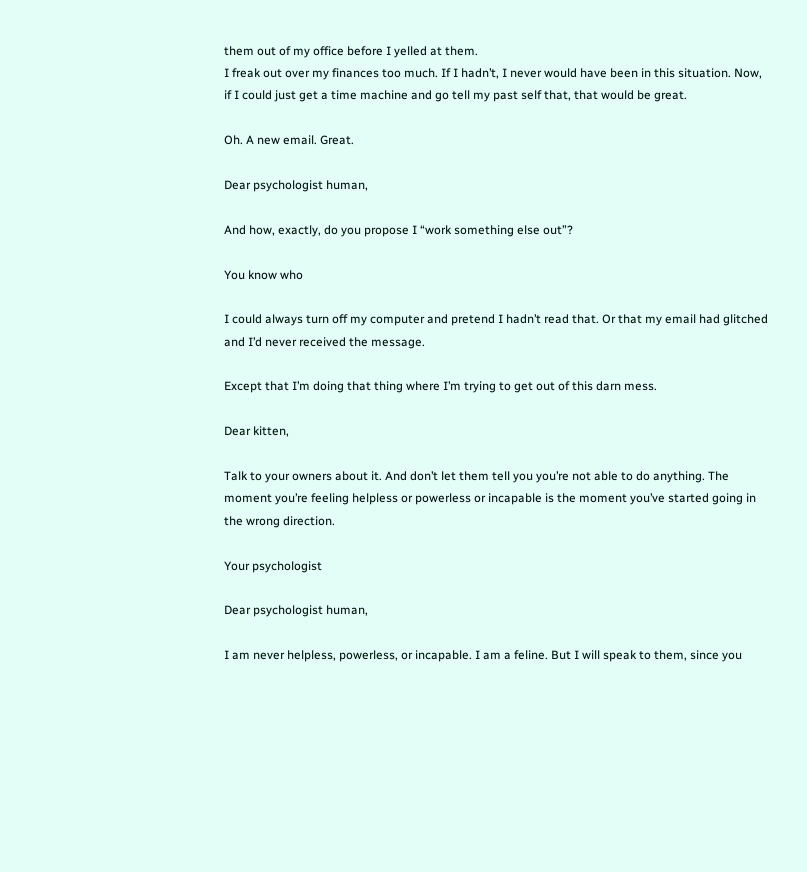them out of my office before I yelled at them.
I freak out over my finances too much. If I hadn’t, I never would have been in this situation. Now, if I could just get a time machine and go tell my past self that, that would be great.

Oh. A new email. Great.

Dear psychologist human,

And how, exactly, do you propose I “work something else out”?

You know who

I could always turn off my computer and pretend I hadn’t read that. Or that my email had glitched and I’d never received the message.

Except that I’m doing that thing where I’m trying to get out of this darn mess.

Dear kitten,

Talk to your owners about it. And don’t let them tell you you’re not able to do anything. The moment you’re feeling helpless or powerless or incapable is the moment you’ve started going in the wrong direction.

Your psychologist

Dear psychologist human,

I am never helpless, powerless, or incapable. I am a feline. But I will speak to them, since you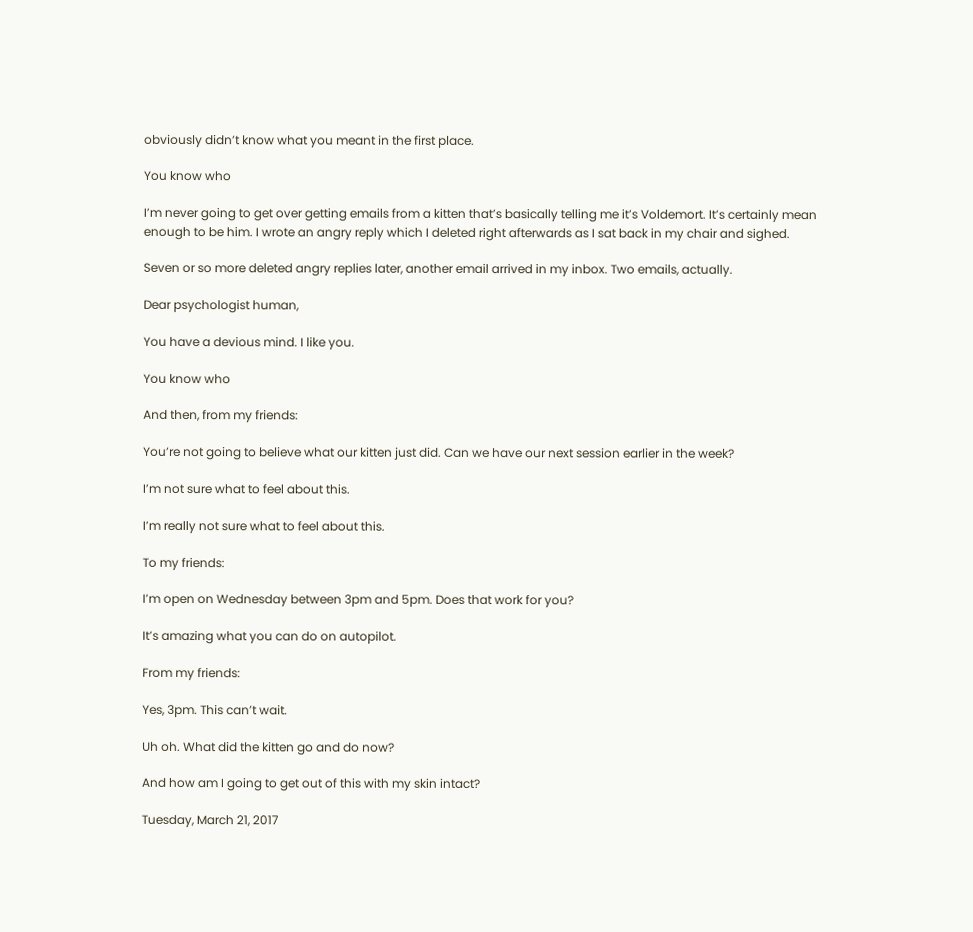obviously didn’t know what you meant in the first place.

You know who

I’m never going to get over getting emails from a kitten that’s basically telling me it’s Voldemort. It’s certainly mean enough to be him. I wrote an angry reply which I deleted right afterwards as I sat back in my chair and sighed.

Seven or so more deleted angry replies later, another email arrived in my inbox. Two emails, actually.

Dear psychologist human,

You have a devious mind. I like you.

You know who

And then, from my friends:

You’re not going to believe what our kitten just did. Can we have our next session earlier in the week?

I’m not sure what to feel about this.

I’m really not sure what to feel about this.

To my friends:

I’m open on Wednesday between 3pm and 5pm. Does that work for you?

It’s amazing what you can do on autopilot.

From my friends:

Yes, 3pm. This can’t wait.

Uh oh. What did the kitten go and do now?

And how am I going to get out of this with my skin intact?

Tuesday, March 21, 2017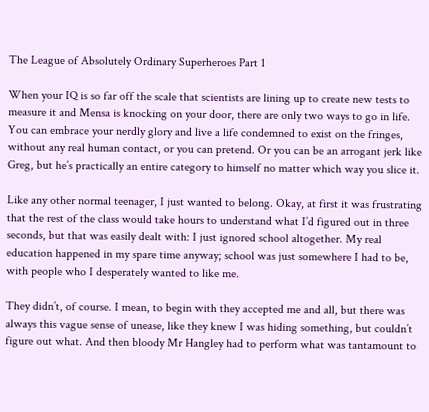The League of Absolutely Ordinary Superheroes Part 1

When your IQ is so far off the scale that scientists are lining up to create new tests to measure it and Mensa is knocking on your door, there are only two ways to go in life. You can embrace your nerdly glory and live a life condemned to exist on the fringes, without any real human contact, or you can pretend. Or you can be an arrogant jerk like Greg, but he’s practically an entire category to himself no matter which way you slice it.

Like any other normal teenager, I just wanted to belong. Okay, at first it was frustrating that the rest of the class would take hours to understand what I’d figured out in three seconds, but that was easily dealt with: I just ignored school altogether. My real education happened in my spare time anyway; school was just somewhere I had to be, with people who I desperately wanted to like me.

They didn’t, of course. I mean, to begin with they accepted me and all, but there was always this vague sense of unease, like they knew I was hiding something, but couldn’t figure out what. And then bloody Mr Hangley had to perform what was tantamount to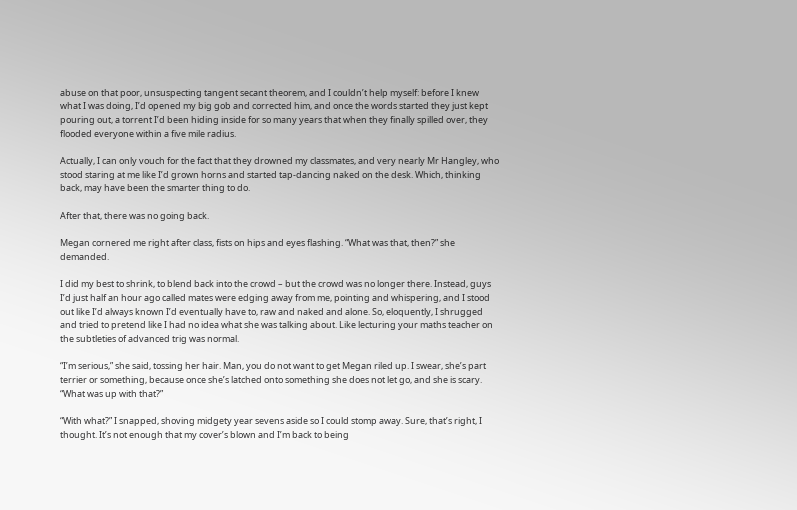abuse on that poor, unsuspecting tangent secant theorem, and I couldn’t help myself: before I knew what I was doing, I’d opened my big gob and corrected him, and once the words started they just kept pouring out, a torrent I’d been hiding inside for so many years that when they finally spilled over, they flooded everyone within a five mile radius.

Actually, I can only vouch for the fact that they drowned my classmates, and very nearly Mr Hangley, who stood staring at me like I’d grown horns and started tap-dancing naked on the desk. Which, thinking back, may have been the smarter thing to do.

After that, there was no going back.

Megan cornered me right after class, fists on hips and eyes flashing. “What was that, then?” she demanded.

I did my best to shrink, to blend back into the crowd – but the crowd was no longer there. Instead, guys I’d just half an hour ago called mates were edging away from me, pointing and whispering, and I stood out like I’d always known I’d eventually have to, raw and naked and alone. So, eloquently, I shrugged and tried to pretend like I had no idea what she was talking about. Like lecturing your maths teacher on the subtleties of advanced trig was normal.

“I’m serious,” she said, tossing her hair. Man, you do not want to get Megan riled up. I swear, she’s part terrier or something, because once she’s latched onto something she does not let go, and she is scary. “What was up with that?”

“With what?” I snapped, shoving midgety year sevens aside so I could stomp away. Sure, that’s right, I thought. It’s not enough that my cover’s blown and I’m back to being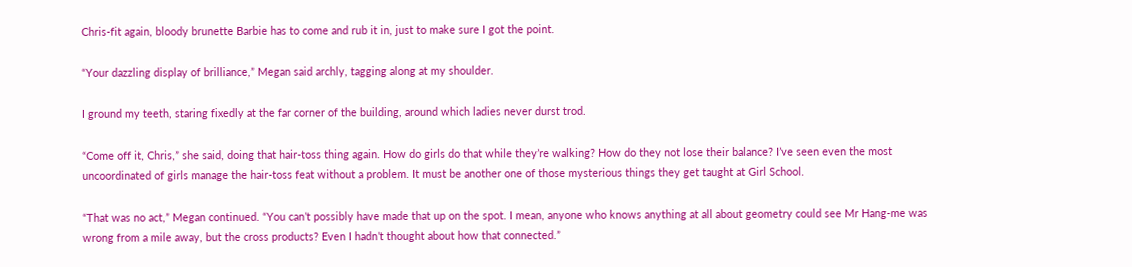Chris-fit again, bloody brunette Barbie has to come and rub it in, just to make sure I got the point.

“Your dazzling display of brilliance,” Megan said archly, tagging along at my shoulder.

I ground my teeth, staring fixedly at the far corner of the building, around which ladies never durst trod.

“Come off it, Chris,” she said, doing that hair-toss thing again. How do girls do that while they’re walking? How do they not lose their balance? I’ve seen even the most uncoordinated of girls manage the hair-toss feat without a problem. It must be another one of those mysterious things they get taught at Girl School.

“That was no act,” Megan continued. “You can’t possibly have made that up on the spot. I mean, anyone who knows anything at all about geometry could see Mr Hang-me was wrong from a mile away, but the cross products? Even I hadn’t thought about how that connected.”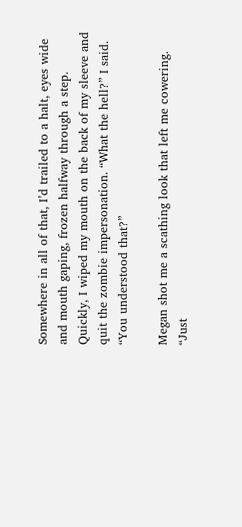Somewhere in all of that, I’d trailed to a halt, eyes wide and mouth gaping, frozen halfway through a step. Quickly, I wiped my mouth on the back of my sleeve and quit the zombie impersonation. “What the hell?” I said. “You understood that?”

Megan shot me a scathing look that left me cowering. “Just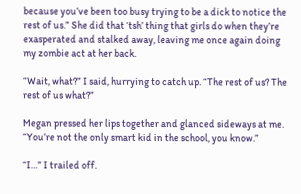because you’ve been too busy trying to be a dick to notice the rest of us.” She did that ‘tsh’ thing that girls do when they’re exasperated and stalked away, leaving me once again doing my zombie act at her back.

“Wait, what?” I said, hurrying to catch up. “The rest of us? The rest of us what?”

Megan pressed her lips together and glanced sideways at me. “You’re not the only smart kid in the school, you know.”

“I…” I trailed off.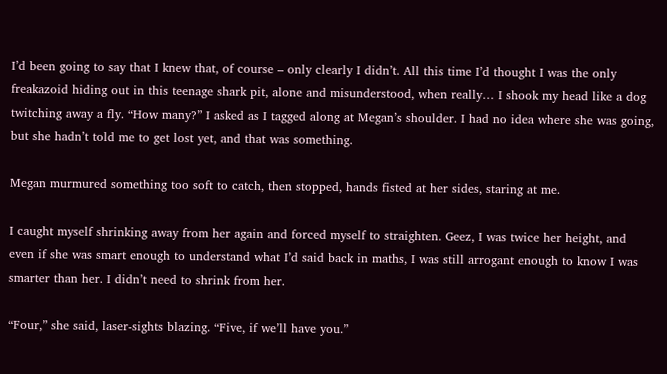I’d been going to say that I knew that, of course – only clearly I didn’t. All this time I’d thought I was the only freakazoid hiding out in this teenage shark pit, alone and misunderstood, when really… I shook my head like a dog twitching away a fly. “How many?” I asked as I tagged along at Megan’s shoulder. I had no idea where she was going, but she hadn’t told me to get lost yet, and that was something.

Megan murmured something too soft to catch, then stopped, hands fisted at her sides, staring at me.

I caught myself shrinking away from her again and forced myself to straighten. Geez, I was twice her height, and even if she was smart enough to understand what I’d said back in maths, I was still arrogant enough to know I was smarter than her. I didn’t need to shrink from her.

“Four,” she said, laser-sights blazing. “Five, if we’ll have you.”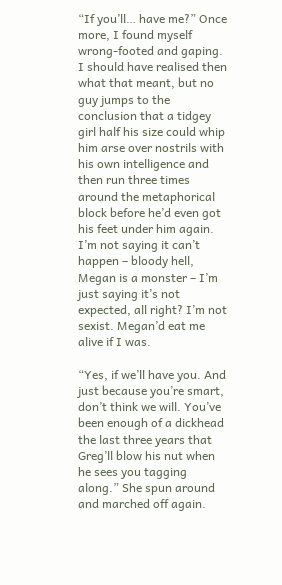“If you’ll… have me?” Once more, I found myself wrong-footed and gaping. I should have realised then what that meant, but no guy jumps to the conclusion that a tidgey girl half his size could whip him arse over nostrils with his own intelligence and then run three times around the metaphorical block before he’d even got his feet under him again. I’m not saying it can’t happen – bloody hell, Megan is a monster – I’m just saying it’s not expected, all right? I’m not sexist. Megan’d eat me alive if I was.

“Yes, if we’ll have you. And just because you’re smart, don’t think we will. You’ve been enough of a dickhead the last three years that Greg’ll blow his nut when he sees you tagging along.” She spun around and marched off again.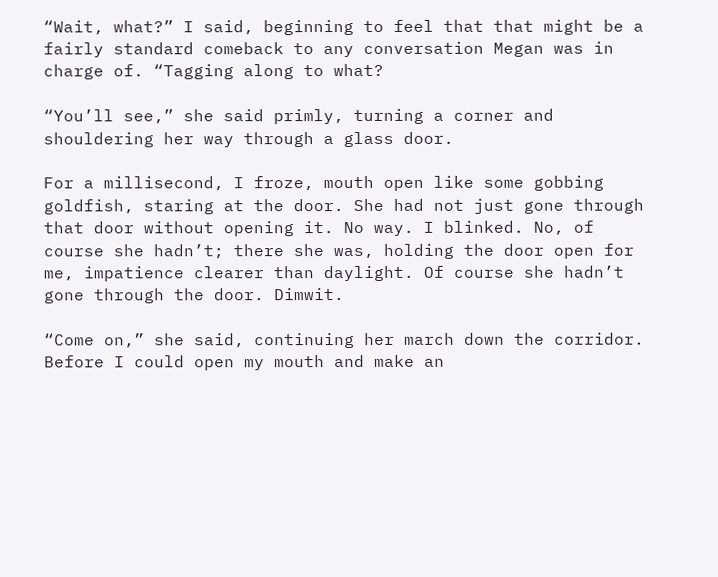“Wait, what?” I said, beginning to feel that that might be a fairly standard comeback to any conversation Megan was in charge of. “Tagging along to what?

“You’ll see,” she said primly, turning a corner and shouldering her way through a glass door.

For a millisecond, I froze, mouth open like some gobbing goldfish, staring at the door. She had not just gone through that door without opening it. No way. I blinked. No, of course she hadn’t; there she was, holding the door open for me, impatience clearer than daylight. Of course she hadn’t gone through the door. Dimwit.

“Come on,” she said, continuing her march down the corridor. Before I could open my mouth and make an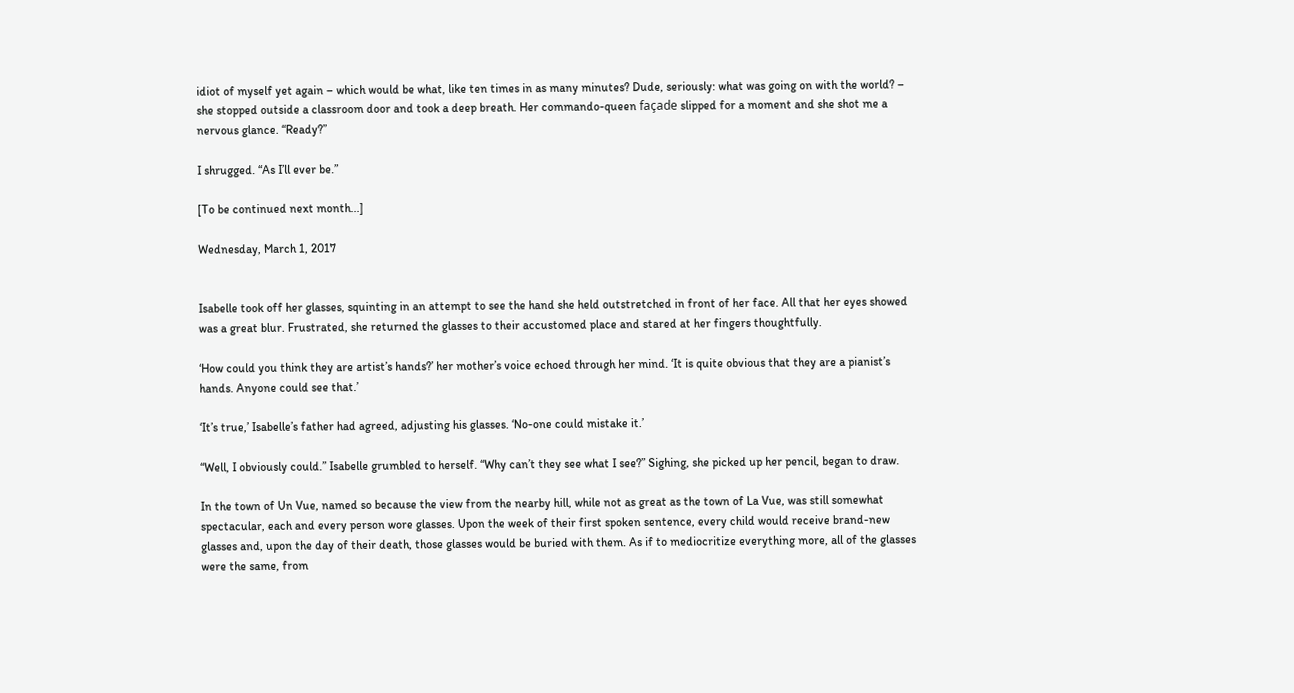idiot of myself yet again – which would be what, like ten times in as many minutes? Dude, seriously: what was going on with the world? – she stopped outside a classroom door and took a deep breath. Her commando-queen façade slipped for a moment and she shot me a nervous glance. “Ready?”

I shrugged. “As I’ll ever be.”

[To be continued next month...]

Wednesday, March 1, 2017


Isabelle took off her glasses, squinting in an attempt to see the hand she held outstretched in front of her face. All that her eyes showed was a great blur. Frustrated, she returned the glasses to their accustomed place and stared at her fingers thoughtfully.

‘How could you think they are artist’s hands?’ her mother’s voice echoed through her mind. ‘It is quite obvious that they are a pianist’s hands. Anyone could see that.’

‘It’s true,’ Isabelle’s father had agreed, adjusting his glasses. ‘No-one could mistake it.’

“Well, I obviously could.” Isabelle grumbled to herself. “Why can’t they see what I see?” Sighing, she picked up her pencil, began to draw.

In the town of Un Vue, named so because the view from the nearby hill, while not as great as the town of La Vue, was still somewhat spectacular, each and every person wore glasses. Upon the week of their first spoken sentence, every child would receive brand-new glasses and, upon the day of their death, those glasses would be buried with them. As if to mediocritize everything more, all of the glasses were the same, from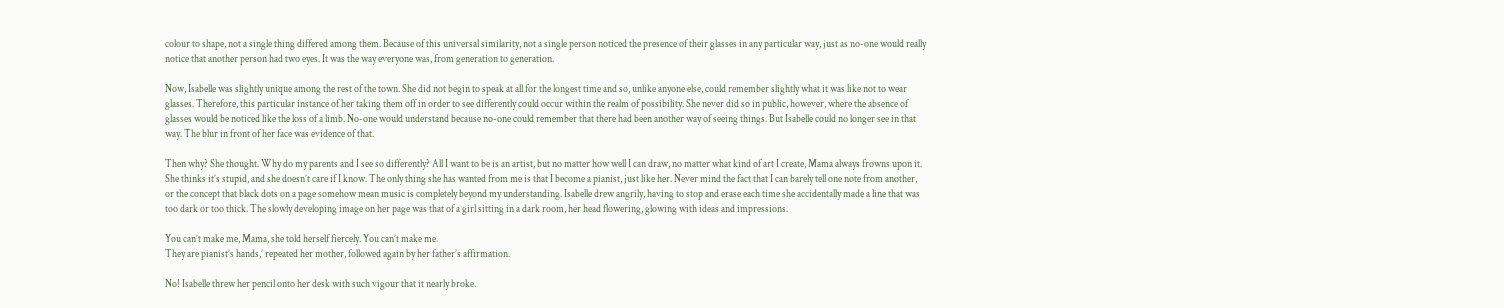colour to shape, not a single thing differed among them. Because of this universal similarity, not a single person noticed the presence of their glasses in any particular way, just as no-one would really notice that another person had two eyes. It was the way everyone was, from generation to generation.

Now, Isabelle was slightly unique among the rest of the town. She did not begin to speak at all for the longest time and so, unlike anyone else, could remember slightly what it was like not to wear glasses. Therefore, this particular instance of her taking them off in order to see differently could occur within the realm of possibility. She never did so in public, however, where the absence of glasses would be noticed like the loss of a limb. No-one would understand because no-one could remember that there had been another way of seeing things. But Isabelle could no longer see in that way. The blur in front of her face was evidence of that.

Then why? She thought. Why do my parents and I see so differently? All I want to be is an artist, but no matter how well I can draw, no matter what kind of art I create, Mama always frowns upon it. She thinks it’s stupid, and she doesn’t care if I know. The only thing she has wanted from me is that I become a pianist, just like her. Never mind the fact that I can barely tell one note from another, or the concept that black dots on a page somehow mean music is completely beyond my understanding. Isabelle drew angrily, having to stop and erase each time she accidentally made a line that was too dark or too thick. The slowly developing image on her page was that of a girl sitting in a dark room, her head flowering, glowing with ideas and impressions.

You can’t make me, Mama, she told herself fiercely. You can’t make me.
They are pianist’s hands,’ repeated her mother, followed again by her father’s affirmation.

No! Isabelle threw her pencil onto her desk with such vigour that it nearly broke.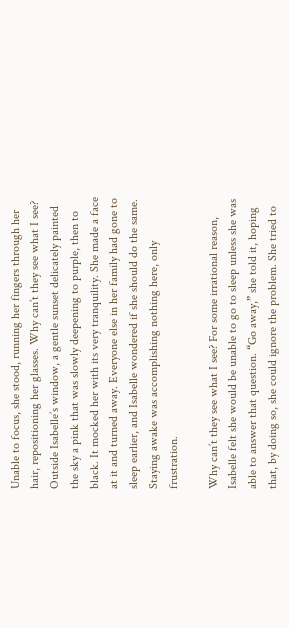Unable to focus, she stood, running her fingers through her hair, repositioning her glasses. Why can’t they see what I see?
Outside Isabelle’s window, a gentle sunset delicately painted the sky a pink that was slowly deepening to purple, then to black. It mocked her with its very tranquility. She made a face at it and turned away. Everyone else in her family had gone to sleep earlier, and Isabelle wondered if she should do the same. Staying awake was accomplishing nothing here, only frustration.

Why can’t they see what I see? For some irrational reason, Isabelle felt she would be unable to go to sleep unless she was able to answer that question. “Go away,” she told it, hoping that, by doing so, she could ignore the problem. She tried to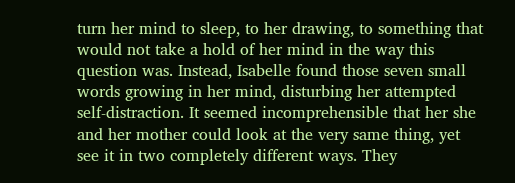turn her mind to sleep, to her drawing, to something that would not take a hold of her mind in the way this question was. Instead, Isabelle found those seven small words growing in her mind, disturbing her attempted self-distraction. It seemed incomprehensible that her she and her mother could look at the very same thing, yet see it in two completely different ways. They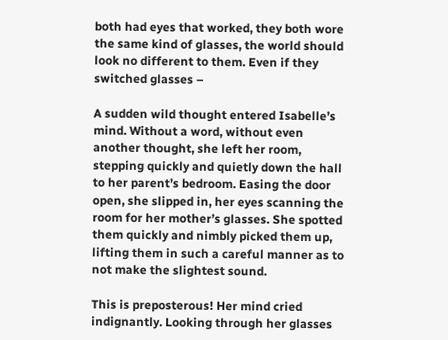both had eyes that worked, they both wore the same kind of glasses, the world should look no different to them. Even if they switched glasses –

A sudden wild thought entered Isabelle’s mind. Without a word, without even another thought, she left her room, stepping quickly and quietly down the hall to her parent’s bedroom. Easing the door open, she slipped in, her eyes scanning the room for her mother’s glasses. She spotted them quickly and nimbly picked them up, lifting them in such a careful manner as to not make the slightest sound.

This is preposterous! Her mind cried indignantly. Looking through her glasses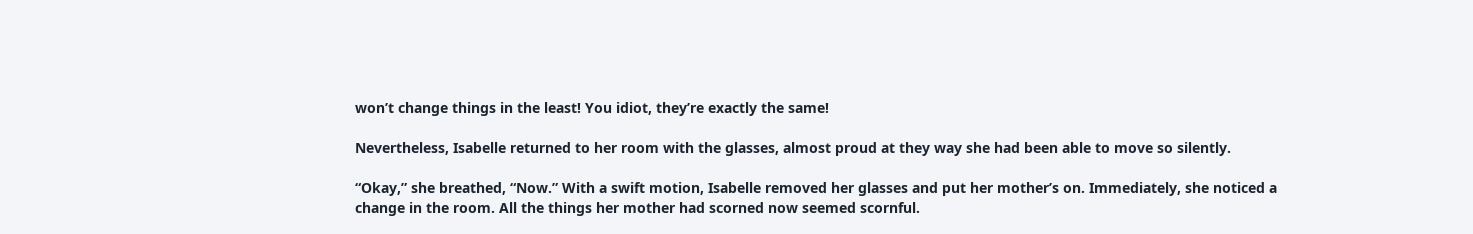won’t change things in the least! You idiot, they’re exactly the same!

Nevertheless, Isabelle returned to her room with the glasses, almost proud at they way she had been able to move so silently.

“Okay,” she breathed, “Now.” With a swift motion, Isabelle removed her glasses and put her mother’s on. Immediately, she noticed a change in the room. All the things her mother had scorned now seemed scornful.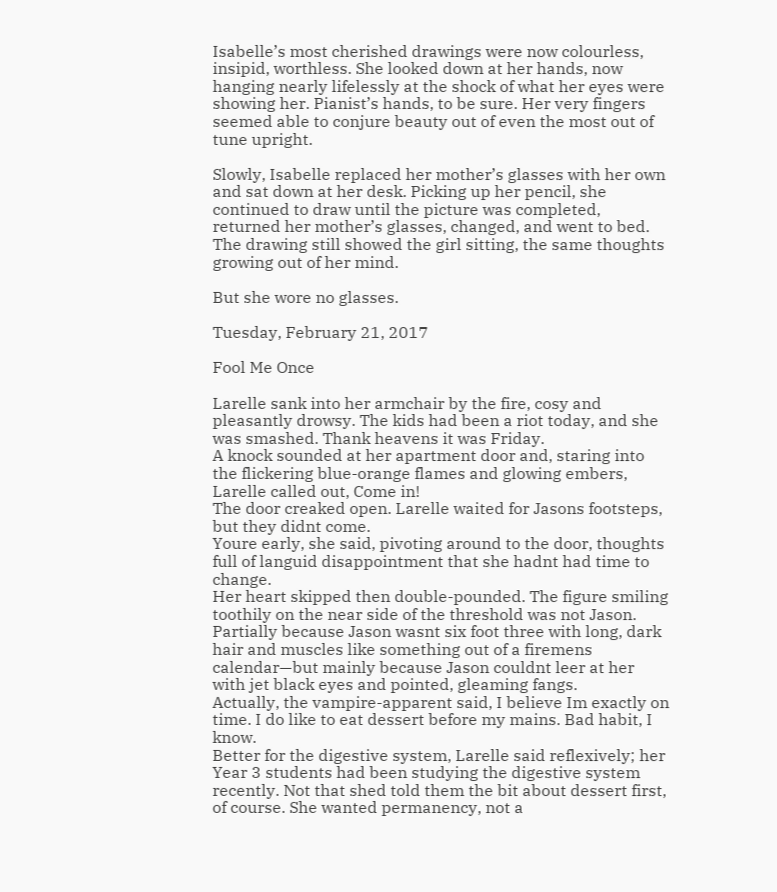Isabelle’s most cherished drawings were now colourless, insipid, worthless. She looked down at her hands, now hanging nearly lifelessly at the shock of what her eyes were showing her. Pianist’s hands, to be sure. Her very fingers seemed able to conjure beauty out of even the most out of tune upright.

Slowly, Isabelle replaced her mother’s glasses with her own and sat down at her desk. Picking up her pencil, she continued to draw until the picture was completed, returned her mother’s glasses, changed, and went to bed. The drawing still showed the girl sitting, the same thoughts growing out of her mind.

But she wore no glasses.

Tuesday, February 21, 2017

Fool Me Once

Larelle sank into her armchair by the fire, cosy and pleasantly drowsy. The kids had been a riot today, and she was smashed. Thank heavens it was Friday.
A knock sounded at her apartment door and, staring into the flickering blue-orange flames and glowing embers, Larelle called out, Come in!
The door creaked open. Larelle waited for Jasons footsteps, but they didnt come.
Youre early, she said, pivoting around to the door, thoughts full of languid disappointment that she hadnt had time to change.
Her heart skipped then double-pounded. The figure smiling toothily on the near side of the threshold was not Jason. Partially because Jason wasnt six foot three with long, dark hair and muscles like something out of a firemens calendar—but mainly because Jason couldnt leer at her with jet black eyes and pointed, gleaming fangs.
Actually, the vampire-apparent said, I believe Im exactly on time. I do like to eat dessert before my mains. Bad habit, I know.
Better for the digestive system, Larelle said reflexively; her Year 3 students had been studying the digestive system recently. Not that shed told them the bit about dessert first, of course. She wanted permanency, not a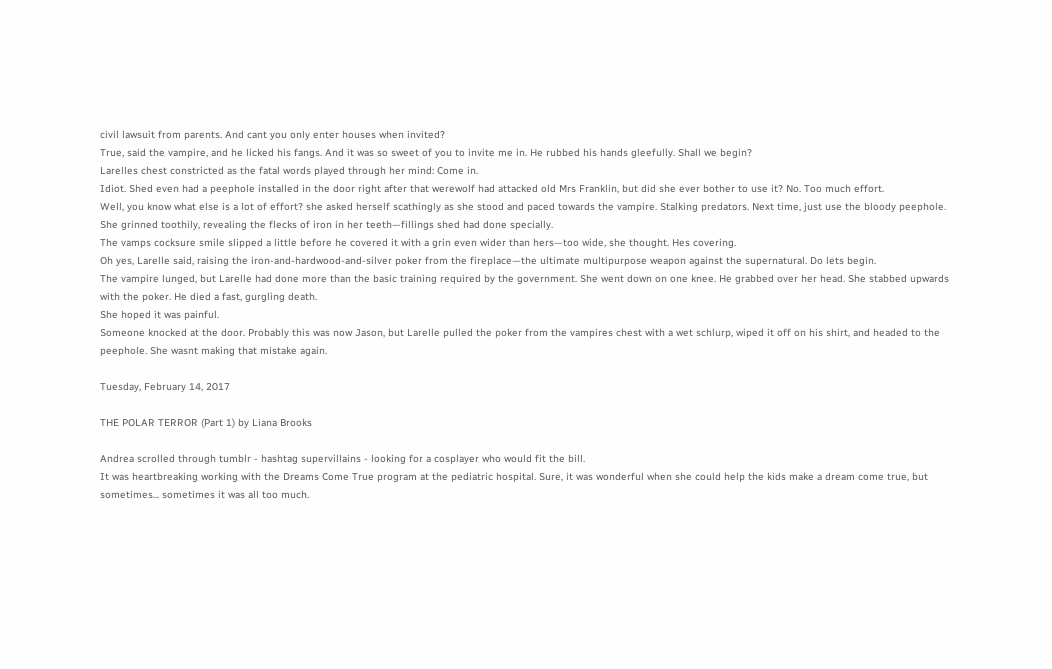civil lawsuit from parents. And cant you only enter houses when invited?
True, said the vampire, and he licked his fangs. And it was so sweet of you to invite me in. He rubbed his hands gleefully. Shall we begin?
Larelles chest constricted as the fatal words played through her mind: Come in.
Idiot. Shed even had a peephole installed in the door right after that werewolf had attacked old Mrs Franklin, but did she ever bother to use it? No. Too much effort.
Well, you know what else is a lot of effort? she asked herself scathingly as she stood and paced towards the vampire. Stalking predators. Next time, just use the bloody peephole. She grinned toothily, revealing the flecks of iron in her teeth—fillings shed had done specially.
The vamps cocksure smile slipped a little before he covered it with a grin even wider than hers—too wide, she thought. Hes covering.
Oh yes, Larelle said, raising the iron-and-hardwood-and-silver poker from the fireplace—the ultimate multipurpose weapon against the supernatural. Do lets begin.
The vampire lunged, but Larelle had done more than the basic training required by the government. She went down on one knee. He grabbed over her head. She stabbed upwards with the poker. He died a fast, gurgling death.
She hoped it was painful.
Someone knocked at the door. Probably this was now Jason, but Larelle pulled the poker from the vampires chest with a wet schlurp, wiped it off on his shirt, and headed to the peephole. She wasnt making that mistake again.

Tuesday, February 14, 2017

THE POLAR TERROR (Part 1) by Liana Brooks

Andrea scrolled through tumblr - hashtag supervillains - looking for a cosplayer who would fit the bill.
It was heartbreaking working with the Dreams Come True program at the pediatric hospital. Sure, it was wonderful when she could help the kids make a dream come true, but sometimes... sometimes it was all too much.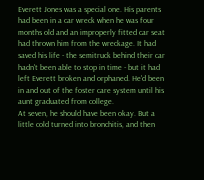Everett Jones was a special one. His parents had been in a car wreck when he was four months old and an improperly fitted car seat had thrown him from the wreckage. It had saved his life - the semitruck behind their car hadn't been able to stop in time - but it had left Everett broken and orphaned. He'd been in and out of the foster care system until his aunt graduated from college.
At seven, he should have been okay. But a little cold turned into bronchitis, and then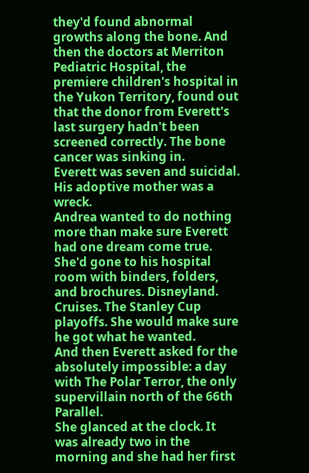they'd found abnormal growths along the bone. And then the doctors at Merriton Pediatric Hospital, the premiere children's hospital in the Yukon Territory, found out that the donor from Everett's last surgery hadn't been screened correctly. The bone cancer was sinking in.
Everett was seven and suicidal. His adoptive mother was a wreck.
Andrea wanted to do nothing more than make sure Everett had one dream come true. She'd gone to his hospital room with binders, folders, and brochures. Disneyland. Cruises. The Stanley Cup playoffs. She would make sure he got what he wanted.
And then Everett asked for the absolutely impossible: a day with The Polar Terror, the only supervillain north of the 66th Parallel.
She glanced at the clock. It was already two in the morning and she had her first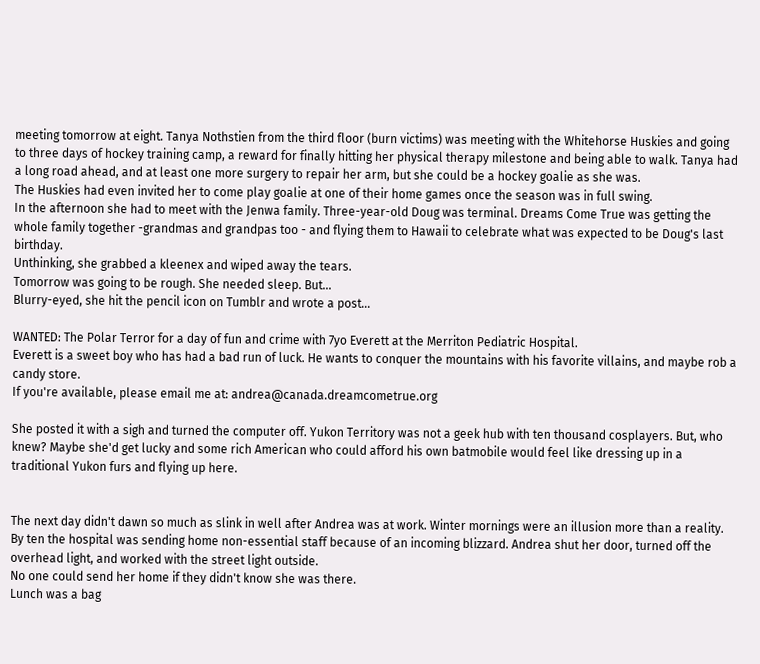meeting tomorrow at eight. Tanya Nothstien from the third floor (burn victims) was meeting with the Whitehorse Huskies and going to three days of hockey training camp, a reward for finally hitting her physical therapy milestone and being able to walk. Tanya had a long road ahead, and at least one more surgery to repair her arm, but she could be a hockey goalie as she was.
The Huskies had even invited her to come play goalie at one of their home games once the season was in full swing.
In the afternoon she had to meet with the Jenwa family. Three-year-old Doug was terminal. Dreams Come True was getting the whole family together -grandmas and grandpas too - and flying them to Hawaii to celebrate what was expected to be Doug's last birthday.
Unthinking, she grabbed a kleenex and wiped away the tears.
Tomorrow was going to be rough. She needed sleep. But...
Blurry-eyed, she hit the pencil icon on Tumblr and wrote a post...

WANTED: The Polar Terror for a day of fun and crime with 7yo Everett at the Merriton Pediatric Hospital.
Everett is a sweet boy who has had a bad run of luck. He wants to conquer the mountains with his favorite villains, and maybe rob a candy store.
If you're available, please email me at: andrea@canada.dreamcometrue.org

She posted it with a sigh and turned the computer off. Yukon Territory was not a geek hub with ten thousand cosplayers. But, who knew? Maybe she'd get lucky and some rich American who could afford his own batmobile would feel like dressing up in a traditional Yukon furs and flying up here.


The next day didn't dawn so much as slink in well after Andrea was at work. Winter mornings were an illusion more than a reality. By ten the hospital was sending home non-essential staff because of an incoming blizzard. Andrea shut her door, turned off the overhead light, and worked with the street light outside.
No one could send her home if they didn't know she was there.
Lunch was a bag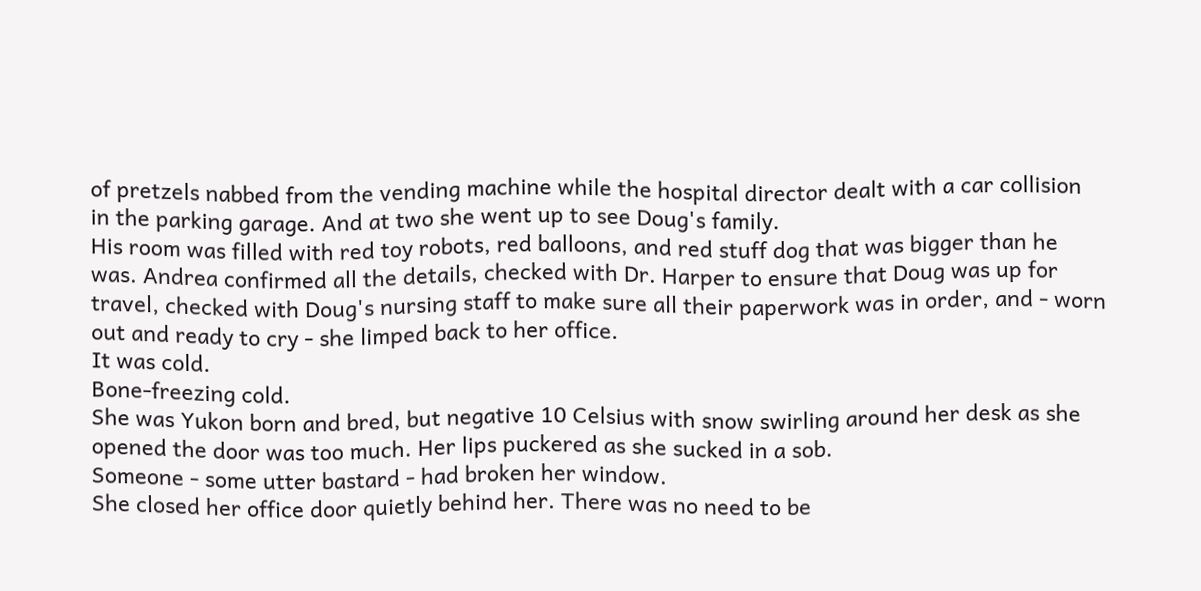of pretzels nabbed from the vending machine while the hospital director dealt with a car collision in the parking garage. And at two she went up to see Doug's family.
His room was filled with red toy robots, red balloons, and red stuff dog that was bigger than he was. Andrea confirmed all the details, checked with Dr. Harper to ensure that Doug was up for travel, checked with Doug's nursing staff to make sure all their paperwork was in order, and - worn out and ready to cry - she limped back to her office.
It was cold.
Bone-freezing cold.
She was Yukon born and bred, but negative 10 Celsius with snow swirling around her desk as she opened the door was too much. Her lips puckered as she sucked in a sob.
Someone - some utter bastard - had broken her window.
She closed her office door quietly behind her. There was no need to be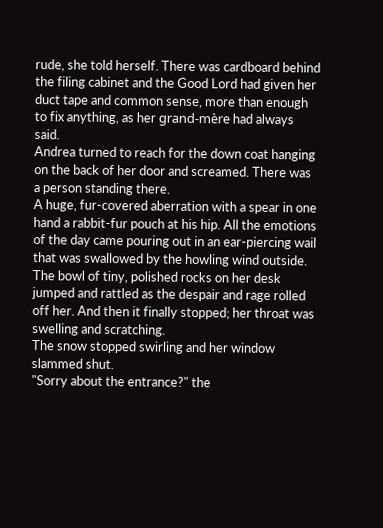rude, she told herself. There was cardboard behind the filing cabinet and the Good Lord had given her duct tape and common sense, more than enough to fix anything, as her grand-mère had always said.
Andrea turned to reach for the down coat hanging on the back of her door and screamed. There was a person standing there.
A huge, fur-covered aberration with a spear in one hand a rabbit-fur pouch at his hip. All the emotions of the day came pouring out in an ear-piercing wail that was swallowed by the howling wind outside. The bowl of tiny, polished rocks on her desk jumped and rattled as the despair and rage rolled off her. And then it finally stopped; her throat was swelling and scratching.
The snow stopped swirling and her window slammed shut.
"Sorry about the entrance?" the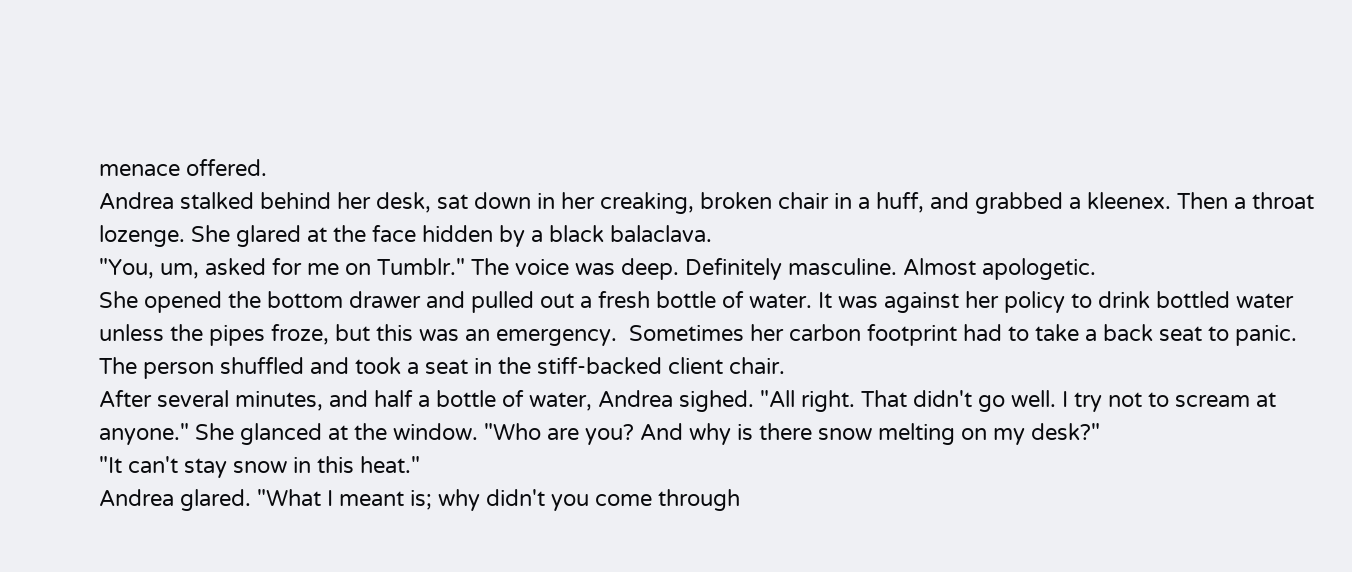menace offered.
Andrea stalked behind her desk, sat down in her creaking, broken chair in a huff, and grabbed a kleenex. Then a throat lozenge. She glared at the face hidden by a black balaclava.
"You, um, asked for me on Tumblr." The voice was deep. Definitely masculine. Almost apologetic.
She opened the bottom drawer and pulled out a fresh bottle of water. It was against her policy to drink bottled water unless the pipes froze, but this was an emergency.  Sometimes her carbon footprint had to take a back seat to panic.
The person shuffled and took a seat in the stiff-backed client chair.
After several minutes, and half a bottle of water, Andrea sighed. "All right. That didn't go well. I try not to scream at anyone." She glanced at the window. "Who are you? And why is there snow melting on my desk?"
"It can't stay snow in this heat."
Andrea glared. "What I meant is; why didn't you come through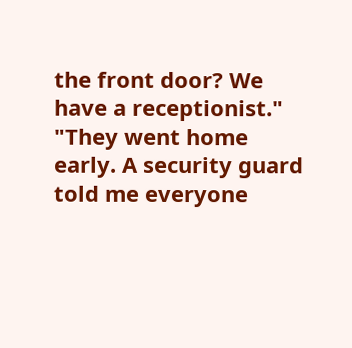the front door? We have a receptionist."
"They went home early. A security guard told me everyone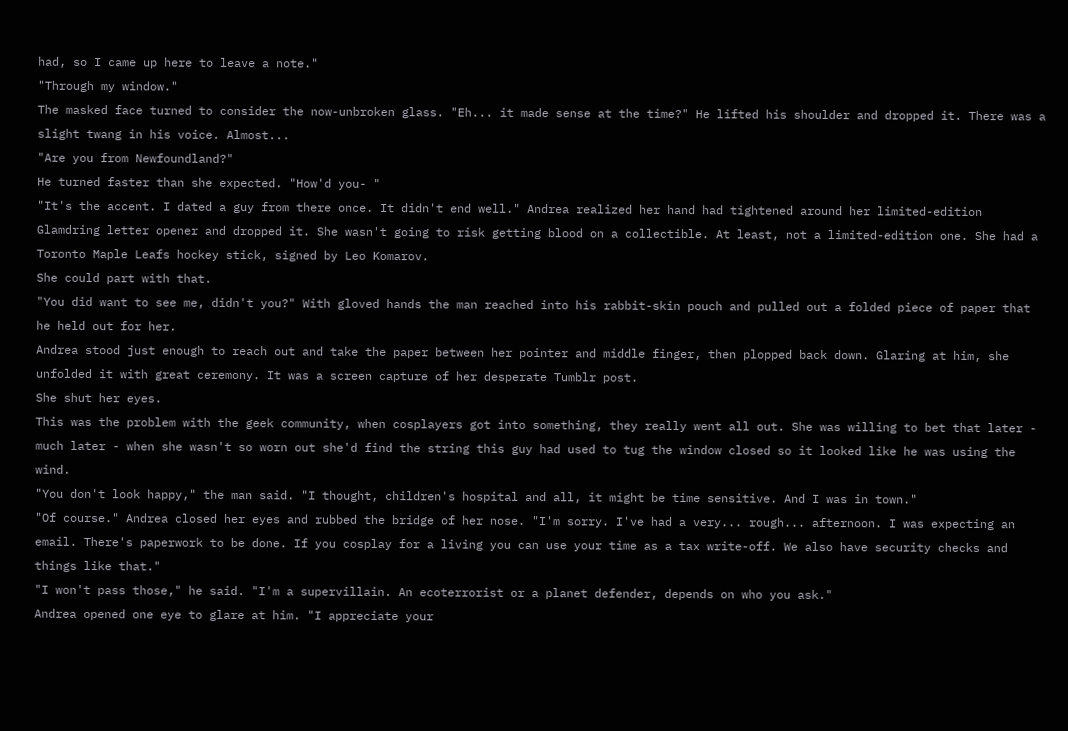had, so I came up here to leave a note."
"Through my window."
The masked face turned to consider the now-unbroken glass. "Eh... it made sense at the time?" He lifted his shoulder and dropped it. There was a slight twang in his voice. Almost...
"Are you from Newfoundland?"
He turned faster than she expected. "How'd you- "
"It's the accent. I dated a guy from there once. It didn't end well." Andrea realized her hand had tightened around her limited-edition Glamdring letter opener and dropped it. She wasn't going to risk getting blood on a collectible. At least, not a limited-edition one. She had a Toronto Maple Leafs hockey stick, signed by Leo Komarov.
She could part with that.
"You did want to see me, didn't you?" With gloved hands the man reached into his rabbit-skin pouch and pulled out a folded piece of paper that he held out for her.
Andrea stood just enough to reach out and take the paper between her pointer and middle finger, then plopped back down. Glaring at him, she unfolded it with great ceremony. It was a screen capture of her desperate Tumblr post.
She shut her eyes.
This was the problem with the geek community, when cosplayers got into something, they really went all out. She was willing to bet that later - much later - when she wasn't so worn out she'd find the string this guy had used to tug the window closed so it looked like he was using the wind.
"You don't look happy," the man said. "I thought, children's hospital and all, it might be time sensitive. And I was in town."
"Of course." Andrea closed her eyes and rubbed the bridge of her nose. "I'm sorry. I've had a very... rough... afternoon. I was expecting an email. There's paperwork to be done. If you cosplay for a living you can use your time as a tax write-off. We also have security checks and things like that."
"I won't pass those," he said. "I'm a supervillain. An ecoterrorist or a planet defender, depends on who you ask."
Andrea opened one eye to glare at him. "I appreciate your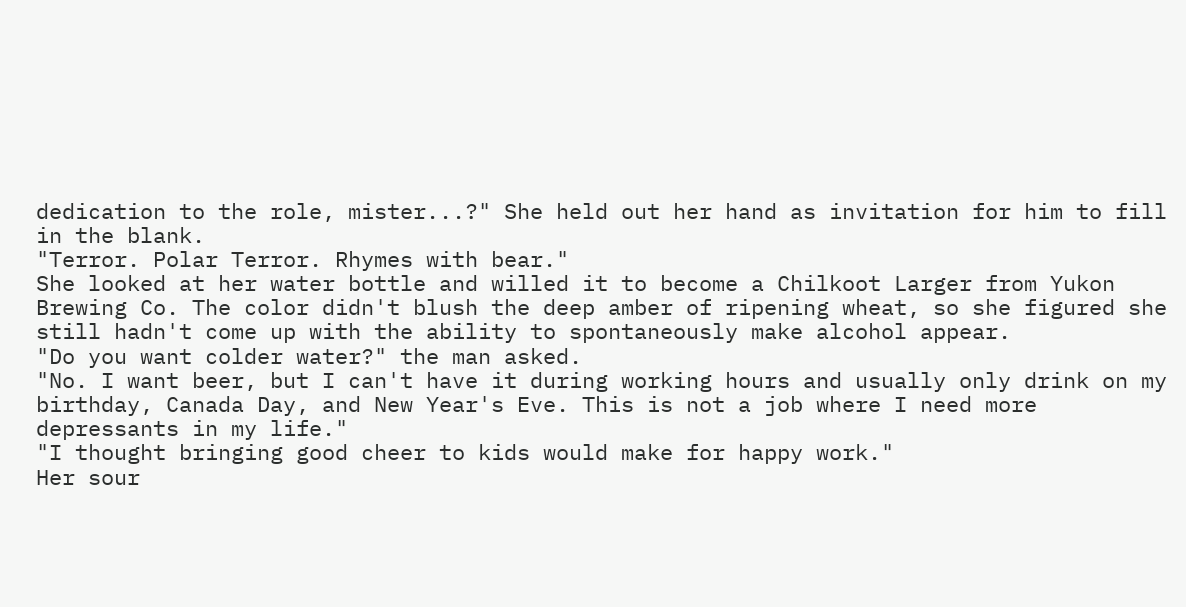dedication to the role, mister...?" She held out her hand as invitation for him to fill in the blank.
"Terror. Polar Terror. Rhymes with bear."
She looked at her water bottle and willed it to become a Chilkoot Larger from Yukon Brewing Co. The color didn't blush the deep amber of ripening wheat, so she figured she still hadn't come up with the ability to spontaneously make alcohol appear.
"Do you want colder water?" the man asked.
"No. I want beer, but I can't have it during working hours and usually only drink on my birthday, Canada Day, and New Year's Eve. This is not a job where I need more depressants in my life."
"I thought bringing good cheer to kids would make for happy work."
Her sour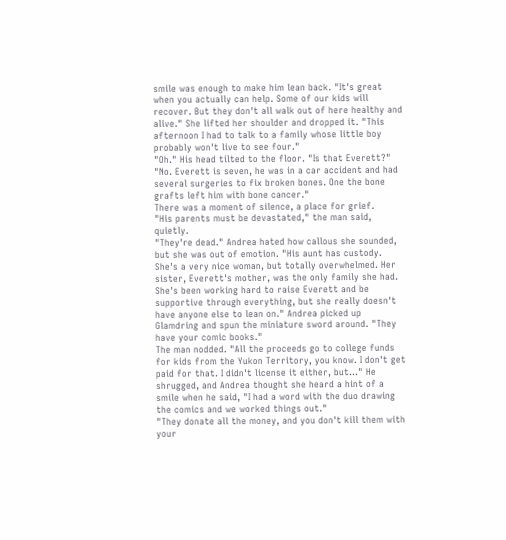smile was enough to make him lean back. "It's great when you actually can help. Some of our kids will recover. But they don't all walk out of here healthy and alive." She lifted her shoulder and dropped it. "This afternoon I had to talk to a family whose little boy probably won't live to see four."
"Oh." His head tilted to the floor. "Is that Everett?"
"No. Everett is seven, he was in a car accident and had several surgeries to fix broken bones. One the bone grafts left him with bone cancer."
There was a moment of silence, a place for grief.
"His parents must be devastated," the man said, quietly.
"They're dead." Andrea hated how callous she sounded, but she was out of emotion. "His aunt has custody. She's a very nice woman, but totally overwhelmed. Her sister, Everett's mother, was the only family she had. She's been working hard to raise Everett and be supportive through everything, but she really doesn't have anyone else to lean on." Andrea picked up Glamdring and spun the miniature sword around. "They have your comic books."
The man nodded. "All the proceeds go to college funds for kids from the Yukon Territory, you know. I don't get paid for that. I didn't license it either, but..." He shrugged, and Andrea thought she heard a hint of a smile when he said, "I had a word with the duo drawing the comics and we worked things out."
"They donate all the money, and you don't kill them with your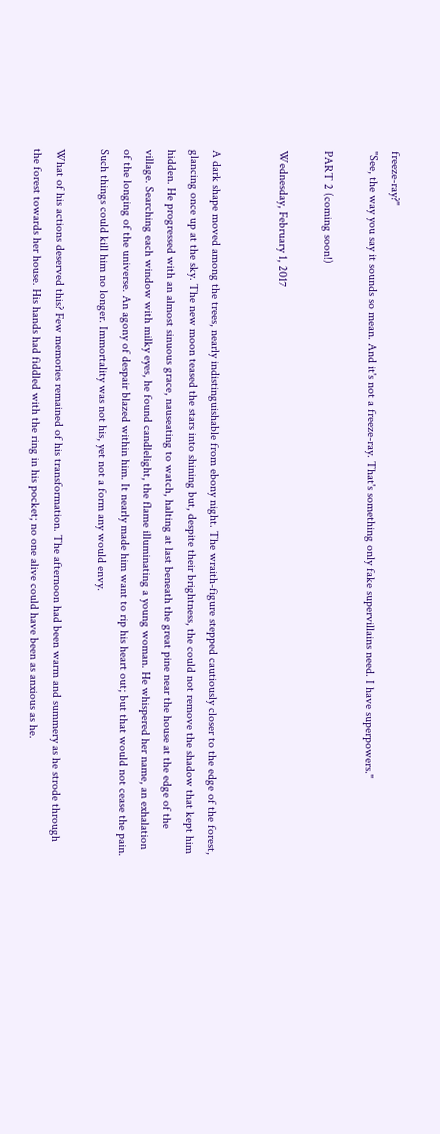freeze-ray?"
"See, the way you say it sounds so mean. And it's not a freeze-ray. That's something only fake supervillains need. I have superpowers."

PART 2 (coming soon!)

Wednesday, February 1, 2017


A dark shape moved among the trees, nearly indistinguishable from ebony night. The wraith-figure stepped cautiously closer to the edge of the forest, glancing once up at the sky. The new moon teased the stars into shining but, despite their brightness, the could not remove the shadow that kept him hidden. He progressed with an almost sinuous grace, nauseating to watch, halting at last beneath the great pine near the house at the edge of the village. Searching each window with milky eyes, he found candlelight, the flame illuminating a young woman. He whispered her name, an exhalation of the longing of the universe. An agony of despair blazed within him. It nearly made him want to rip his heart out; but that would not cease the pain. Such things could kill him no longer. Immortality was not his, yet not a form any would envy.

What of his actions deserved this? Few memories remained of his transformation. The afternoon had been warm and summery as he strode through the forest towards her house. His hands had fiddled with the ring in his pocket; no one alive could have been as anxious as he.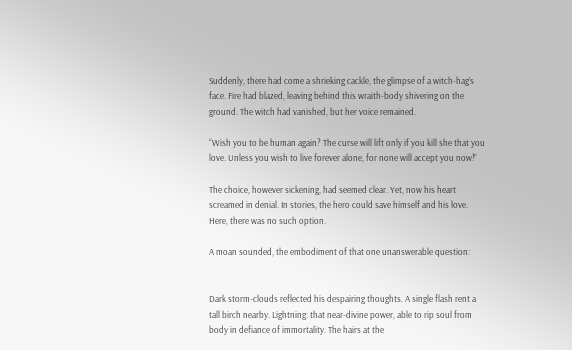Suddenly, there had come a shrieking cackle, the glimpse of a witch-hag’s face. Fire had blazed, leaving behind this wraith-body shivering on the ground. The witch had vanished, but her voice remained.

“Wish you to be human again? The curse will lift only if you kill she that you love. Unless you wish to live forever alone, for none will accept you now!”

The choice, however sickening, had seemed clear. Yet, now his heart screamed in denial. In stories, the hero could save himself and his love. Here, there was no such option.

A moan sounded, the embodiment of that one unanswerable question:


Dark storm-clouds reflected his despairing thoughts. A single flash rent a tall birch nearby. Lightning: that near-divine power, able to rip soul from body in defiance of immortality. The hairs at the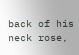back of his neck rose,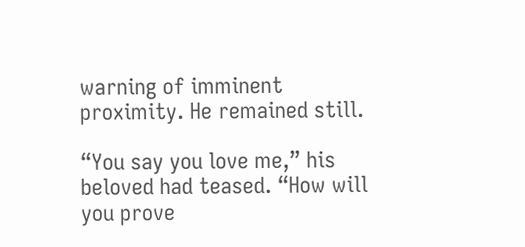warning of imminent proximity. He remained still.

“You say you love me,” his beloved had teased. “How will you prove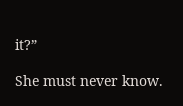it?”

She must never know.